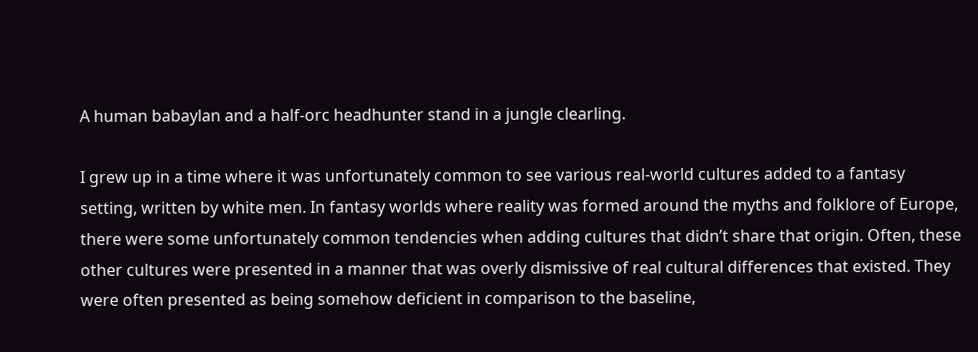A human babaylan and a half-orc headhunter stand in a jungle clearling.

I grew up in a time where it was unfortunately common to see various real-world cultures added to a fantasy setting, written by white men. In fantasy worlds where reality was formed around the myths and folklore of Europe, there were some unfortunately common tendencies when adding cultures that didn’t share that origin. Often, these other cultures were presented in a manner that was overly dismissive of real cultural differences that existed. They were often presented as being somehow deficient in comparison to the baseline,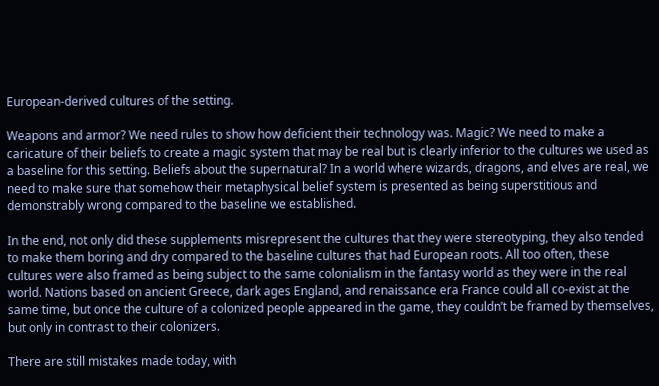European-derived cultures of the setting.

Weapons and armor? We need rules to show how deficient their technology was. Magic? We need to make a caricature of their beliefs to create a magic system that may be real but is clearly inferior to the cultures we used as a baseline for this setting. Beliefs about the supernatural? In a world where wizards, dragons, and elves are real, we need to make sure that somehow their metaphysical belief system is presented as being superstitious and demonstrably wrong compared to the baseline we established.

In the end, not only did these supplements misrepresent the cultures that they were stereotyping, they also tended to make them boring and dry compared to the baseline cultures that had European roots. All too often, these cultures were also framed as being subject to the same colonialism in the fantasy world as they were in the real world. Nations based on ancient Greece, dark ages England, and renaissance era France could all co-exist at the same time, but once the culture of a colonized people appeared in the game, they couldn’t be framed by themselves, but only in contrast to their colonizers.

There are still mistakes made today, with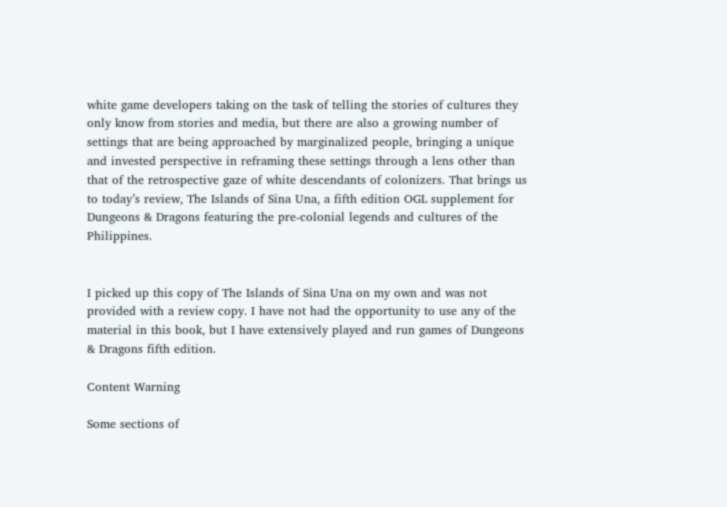white game developers taking on the task of telling the stories of cultures they only know from stories and media, but there are also a growing number of settings that are being approached by marginalized people, bringing a unique and invested perspective in reframing these settings through a lens other than that of the retrospective gaze of white descendants of colonizers. That brings us to today’s review, The Islands of Sina Una, a fifth edition OGL supplement for Dungeons & Dragons featuring the pre-colonial legends and cultures of the Philippines.


I picked up this copy of The Islands of Sina Una on my own and was not provided with a review copy. I have not had the opportunity to use any of the material in this book, but I have extensively played and run games of Dungeons & Dragons fifth edition.

Content Warning

Some sections of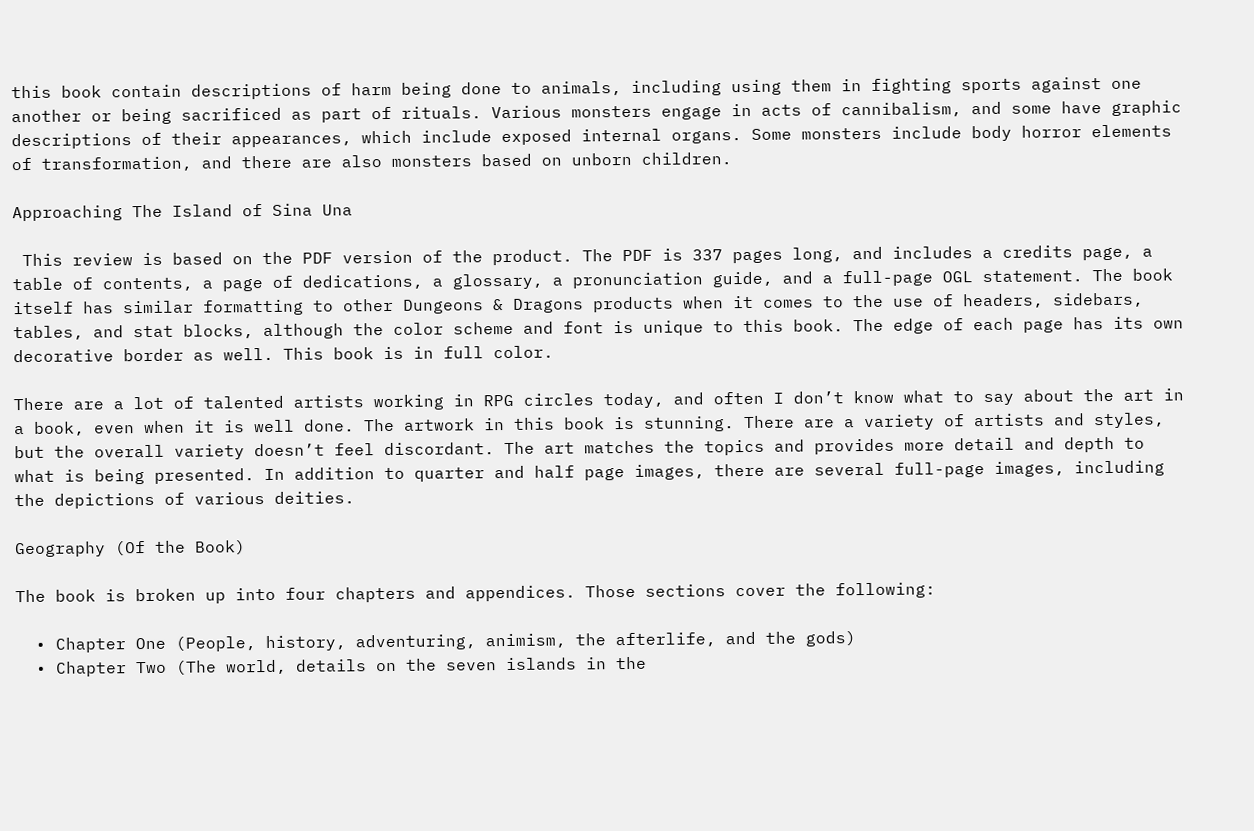this book contain descriptions of harm being done to animals, including using them in fighting sports against one another or being sacrificed as part of rituals. Various monsters engage in acts of cannibalism, and some have graphic descriptions of their appearances, which include exposed internal organs. Some monsters include body horror elements of transformation, and there are also monsters based on unborn children.

Approaching The Island of Sina Una

 This review is based on the PDF version of the product. The PDF is 337 pages long, and includes a credits page, a table of contents, a page of dedications, a glossary, a pronunciation guide, and a full-page OGL statement. The book itself has similar formatting to other Dungeons & Dragons products when it comes to the use of headers, sidebars, tables, and stat blocks, although the color scheme and font is unique to this book. The edge of each page has its own decorative border as well. This book is in full color.

There are a lot of talented artists working in RPG circles today, and often I don’t know what to say about the art in a book, even when it is well done. The artwork in this book is stunning. There are a variety of artists and styles, but the overall variety doesn’t feel discordant. The art matches the topics and provides more detail and depth to what is being presented. In addition to quarter and half page images, there are several full-page images, including the depictions of various deities.

Geography (Of the Book)

The book is broken up into four chapters and appendices. Those sections cover the following:

  • Chapter One (People, history, adventuring, animism, the afterlife, and the gods)
  • Chapter Two (The world, details on the seven islands in the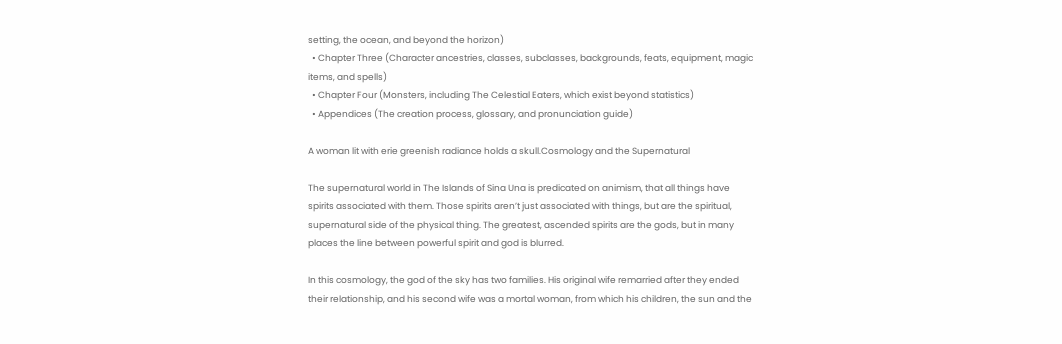setting, the ocean, and beyond the horizon)
  • Chapter Three (Character ancestries, classes, subclasses, backgrounds, feats, equipment, magic items, and spells)
  • Chapter Four (Monsters, including The Celestial Eaters, which exist beyond statistics)
  • Appendices (The creation process, glossary, and pronunciation guide)

A woman lit with erie greenish radiance holds a skull.Cosmology and the Supernatural

The supernatural world in The Islands of Sina Una is predicated on animism, that all things have spirits associated with them. Those spirits aren’t just associated with things, but are the spiritual, supernatural side of the physical thing. The greatest, ascended spirits are the gods, but in many places the line between powerful spirit and god is blurred.

In this cosmology, the god of the sky has two families. His original wife remarried after they ended their relationship, and his second wife was a mortal woman, from which his children, the sun and the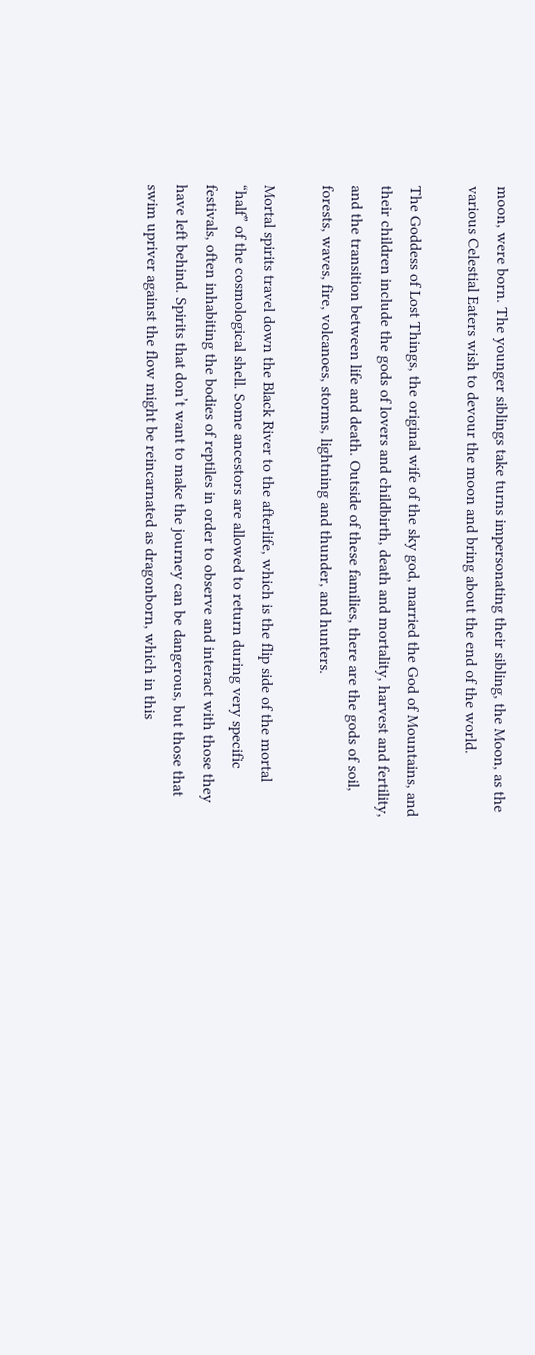moon, were born. The younger siblings take turns impersonating their sibling, the Moon, as the various Celestial Eaters wish to devour the moon and bring about the end of the world.

The Goddess of Lost Things, the original wife of the sky god, married the God of Mountains, and their children include the gods of lovers and childbirth, death and mortality, harvest and fertility, and the transition between life and death. Outside of these families, there are the gods of soil, forests, waves, fire, volcanoes, storms, lightning and thunder, and hunters.

Mortal spirits travel down the Black River to the afterlife, which is the flip side of the mortal “half” of the cosmological shell. Some ancestors are allowed to return during very specific festivals, often inhabiting the bodies of reptiles in order to observe and interact with those they have left behind. Spirits that don’t want to make the journey can be dangerous, but those that swim upriver against the flow might be reincarnated as dragonborn, which in this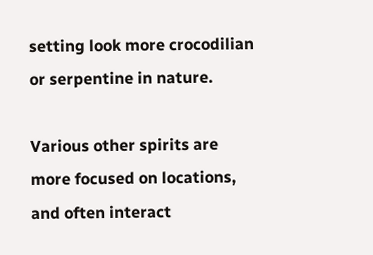setting look more crocodilian or serpentine in nature.

Various other spirits are more focused on locations, and often interact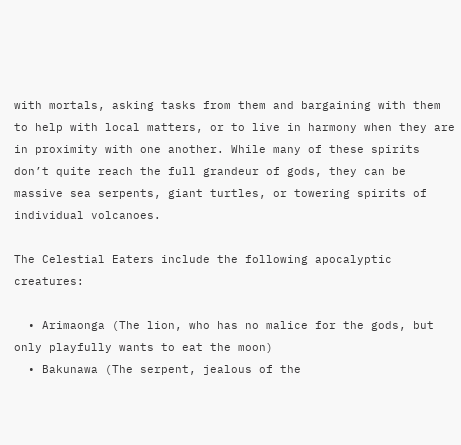with mortals, asking tasks from them and bargaining with them to help with local matters, or to live in harmony when they are in proximity with one another. While many of these spirits don’t quite reach the full grandeur of gods, they can be massive sea serpents, giant turtles, or towering spirits of individual volcanoes.

The Celestial Eaters include the following apocalyptic creatures:

  • Arimaonga (The lion, who has no malice for the gods, but only playfully wants to eat the moon)
  • Bakunawa (The serpent, jealous of the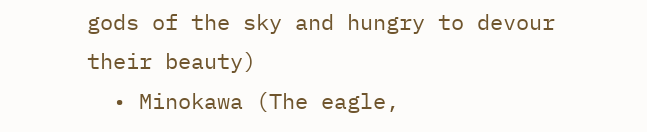gods of the sky and hungry to devour their beauty)
  • Minokawa (The eagle,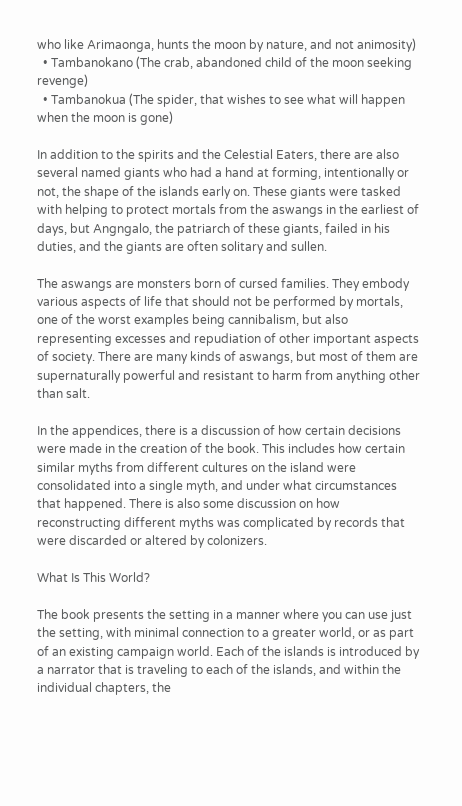who like Arimaonga, hunts the moon by nature, and not animosity)
  • Tambanokano (The crab, abandoned child of the moon seeking revenge)
  • Tambanokua (The spider, that wishes to see what will happen when the moon is gone)

In addition to the spirits and the Celestial Eaters, there are also several named giants who had a hand at forming, intentionally or not, the shape of the islands early on. These giants were tasked with helping to protect mortals from the aswangs in the earliest of days, but Angngalo, the patriarch of these giants, failed in his duties, and the giants are often solitary and sullen.

The aswangs are monsters born of cursed families. They embody various aspects of life that should not be performed by mortals, one of the worst examples being cannibalism, but also representing excesses and repudiation of other important aspects of society. There are many kinds of aswangs, but most of them are supernaturally powerful and resistant to harm from anything other than salt.

In the appendices, there is a discussion of how certain decisions were made in the creation of the book. This includes how certain similar myths from different cultures on the island were consolidated into a single myth, and under what circumstances that happened. There is also some discussion on how reconstructing different myths was complicated by records that were discarded or altered by colonizers.

What Is This World?

The book presents the setting in a manner where you can use just the setting, with minimal connection to a greater world, or as part of an existing campaign world. Each of the islands is introduced by a narrator that is traveling to each of the islands, and within the individual chapters, the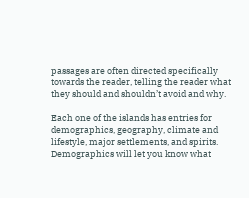passages are often directed specifically towards the reader, telling the reader what they should and shouldn’t avoid and why.

Each one of the islands has entries for demographics, geography, climate and lifestyle, major settlements, and spirits. Demographics will let you know what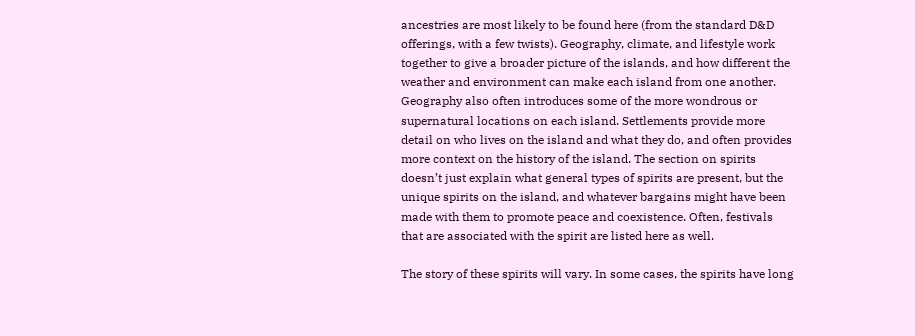ancestries are most likely to be found here (from the standard D&D offerings, with a few twists). Geography, climate, and lifestyle work together to give a broader picture of the islands, and how different the weather and environment can make each island from one another. Geography also often introduces some of the more wondrous or supernatural locations on each island. Settlements provide more detail on who lives on the island and what they do, and often provides more context on the history of the island. The section on spirits doesn’t just explain what general types of spirits are present, but the unique spirits on the island, and whatever bargains might have been made with them to promote peace and coexistence. Often, festivals that are associated with the spirit are listed here as well.

The story of these spirits will vary. In some cases, the spirits have long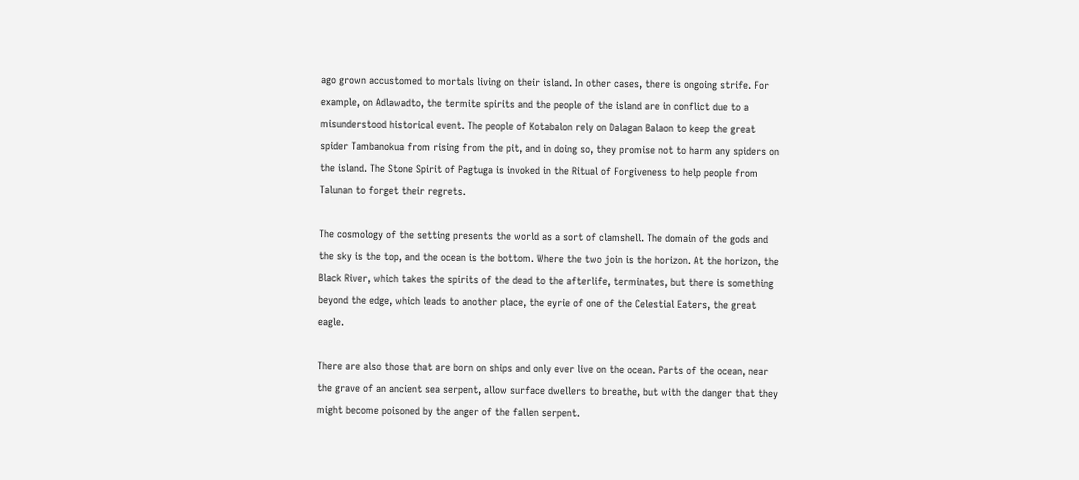ago grown accustomed to mortals living on their island. In other cases, there is ongoing strife. For example, on Adlawadto, the termite spirits and the people of the island are in conflict due to a misunderstood historical event. The people of Kotabalon rely on Dalagan Balaon to keep the great spider Tambanokua from rising from the pit, and in doing so, they promise not to harm any spiders on the island. The Stone Spirit of Pagtuga is invoked in the Ritual of Forgiveness to help people from Talunan to forget their regrets.

The cosmology of the setting presents the world as a sort of clamshell. The domain of the gods and the sky is the top, and the ocean is the bottom. Where the two join is the horizon. At the horizon, the Black River, which takes the spirits of the dead to the afterlife, terminates, but there is something beyond the edge, which leads to another place, the eyrie of one of the Celestial Eaters, the great eagle.

There are also those that are born on ships and only ever live on the ocean. Parts of the ocean, near the grave of an ancient sea serpent, allow surface dwellers to breathe, but with the danger that they might become poisoned by the anger of the fallen serpent.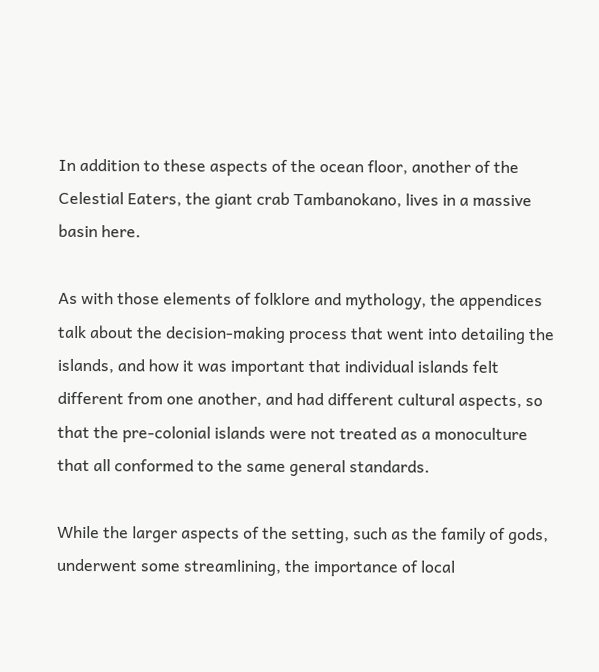In addition to these aspects of the ocean floor, another of the Celestial Eaters, the giant crab Tambanokano, lives in a massive basin here.

As with those elements of folklore and mythology, the appendices talk about the decision-making process that went into detailing the islands, and how it was important that individual islands felt different from one another, and had different cultural aspects, so that the pre-colonial islands were not treated as a monoculture that all conformed to the same general standards.

While the larger aspects of the setting, such as the family of gods, underwent some streamlining, the importance of local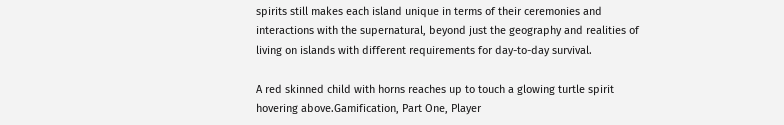spirits still makes each island unique in terms of their ceremonies and interactions with the supernatural, beyond just the geography and realities of living on islands with different requirements for day-to-day survival.

A red skinned child with horns reaches up to touch a glowing turtle spirit hovering above.Gamification, Part One, Player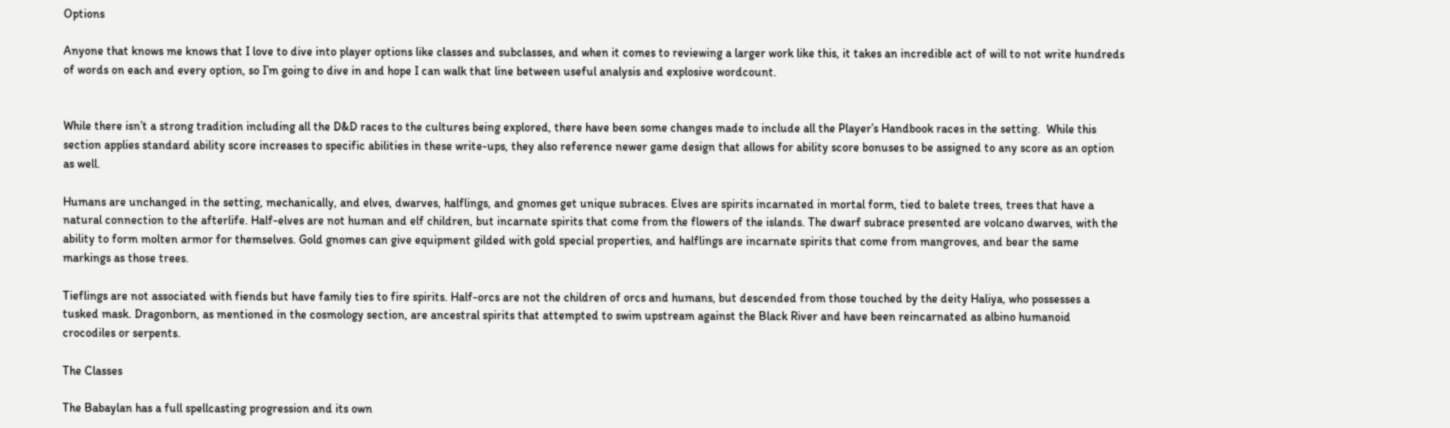Options

Anyone that knows me knows that I love to dive into player options like classes and subclasses, and when it comes to reviewing a larger work like this, it takes an incredible act of will to not write hundreds of words on each and every option, so I’m going to dive in and hope I can walk that line between useful analysis and explosive wordcount.


While there isn’t a strong tradition including all the D&D races to the cultures being explored, there have been some changes made to include all the Player’s Handbook races in the setting.  While this section applies standard ability score increases to specific abilities in these write-ups, they also reference newer game design that allows for ability score bonuses to be assigned to any score as an option as well.

Humans are unchanged in the setting, mechanically, and elves, dwarves, halflings, and gnomes get unique subraces. Elves are spirits incarnated in mortal form, tied to balete trees, trees that have a natural connection to the afterlife. Half-elves are not human and elf children, but incarnate spirits that come from the flowers of the islands. The dwarf subrace presented are volcano dwarves, with the ability to form molten armor for themselves. Gold gnomes can give equipment gilded with gold special properties, and halflings are incarnate spirits that come from mangroves, and bear the same markings as those trees.

Tieflings are not associated with fiends but have family ties to fire spirits. Half-orcs are not the children of orcs and humans, but descended from those touched by the deity Haliya, who possesses a tusked mask. Dragonborn, as mentioned in the cosmology section, are ancestral spirits that attempted to swim upstream against the Black River and have been reincarnated as albino humanoid crocodiles or serpents.

The Classes

The Babaylan has a full spellcasting progression and its own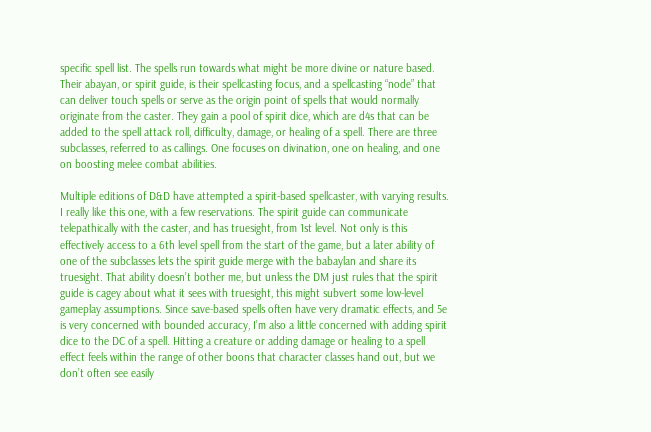specific spell list. The spells run towards what might be more divine or nature based. Their abayan, or spirit guide, is their spellcasting focus, and a spellcasting “node” that can deliver touch spells or serve as the origin point of spells that would normally originate from the caster. They gain a pool of spirit dice, which are d4s that can be added to the spell attack roll, difficulty, damage, or healing of a spell. There are three subclasses, referred to as callings. One focuses on divination, one on healing, and one on boosting melee combat abilities.

Multiple editions of D&D have attempted a spirit-based spellcaster, with varying results. I really like this one, with a few reservations. The spirit guide can communicate telepathically with the caster, and has truesight, from 1st level. Not only is this effectively access to a 6th level spell from the start of the game, but a later ability of one of the subclasses lets the spirit guide merge with the babaylan and share its truesight. That ability doesn’t bother me, but unless the DM just rules that the spirit guide is cagey about what it sees with truesight, this might subvert some low-level gameplay assumptions. Since save-based spells often have very dramatic effects, and 5e is very concerned with bounded accuracy, I’m also a little concerned with adding spirit dice to the DC of a spell. Hitting a creature or adding damage or healing to a spell effect feels within the range of other boons that character classes hand out, but we don’t often see easily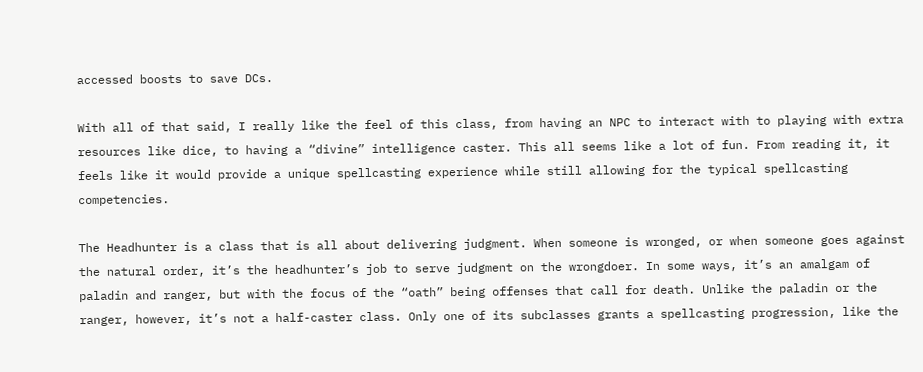accessed boosts to save DCs.

With all of that said, I really like the feel of this class, from having an NPC to interact with to playing with extra resources like dice, to having a “divine” intelligence caster. This all seems like a lot of fun. From reading it, it feels like it would provide a unique spellcasting experience while still allowing for the typical spellcasting competencies.

The Headhunter is a class that is all about delivering judgment. When someone is wronged, or when someone goes against the natural order, it’s the headhunter’s job to serve judgment on the wrongdoer. In some ways, it’s an amalgam of paladin and ranger, but with the focus of the “oath” being offenses that call for death. Unlike the paladin or the ranger, however, it’s not a half-caster class. Only one of its subclasses grants a spellcasting progression, like the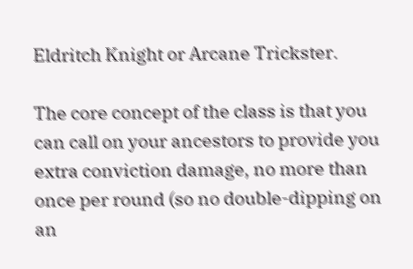Eldritch Knight or Arcane Trickster.

The core concept of the class is that you can call on your ancestors to provide you extra conviction damage, no more than once per round (so no double-dipping on an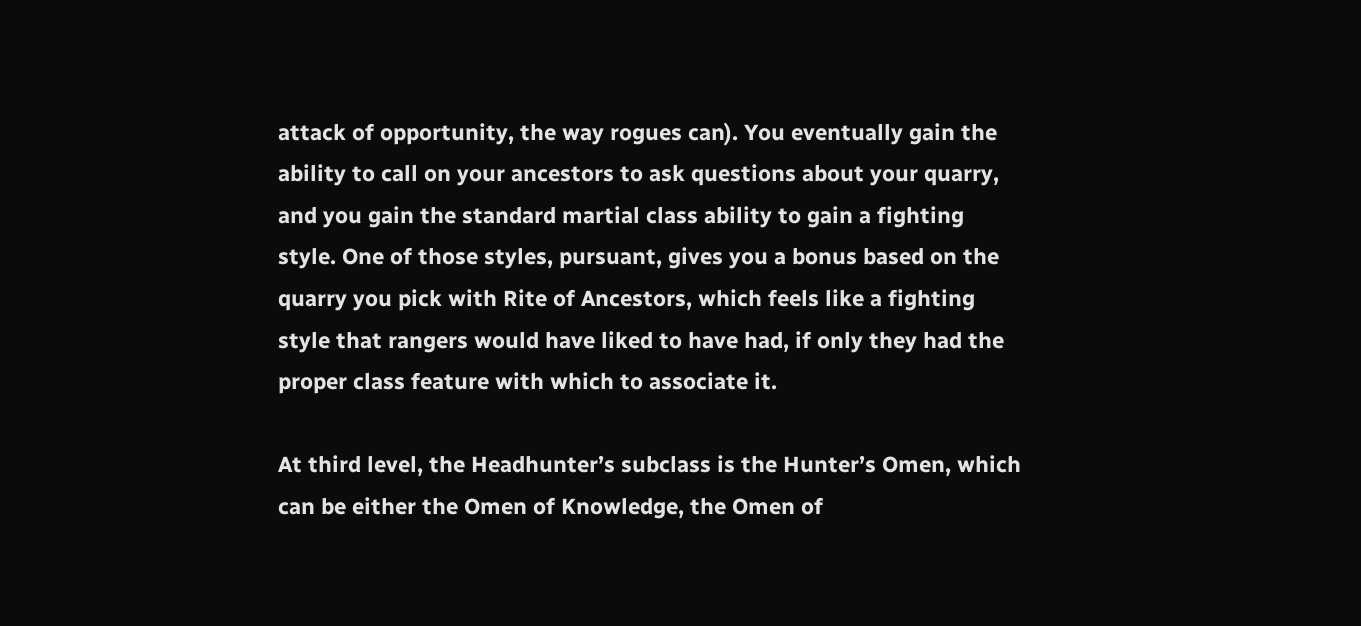attack of opportunity, the way rogues can). You eventually gain the ability to call on your ancestors to ask questions about your quarry, and you gain the standard martial class ability to gain a fighting style. One of those styles, pursuant, gives you a bonus based on the quarry you pick with Rite of Ancestors, which feels like a fighting style that rangers would have liked to have had, if only they had the proper class feature with which to associate it.

At third level, the Headhunter’s subclass is the Hunter’s Omen, which can be either the Omen of Knowledge, the Omen of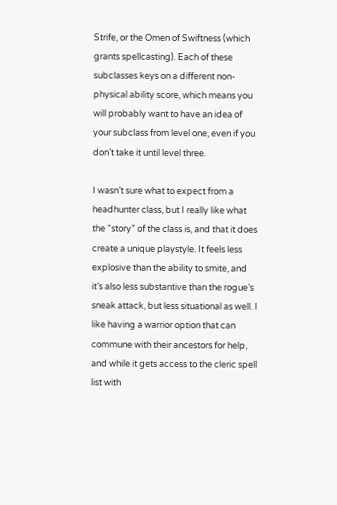Strife, or the Omen of Swiftness (which grants spellcasting). Each of these subclasses keys on a different non-physical ability score, which means you will probably want to have an idea of your subclass from level one, even if you don’t take it until level three.

I wasn’t sure what to expect from a headhunter class, but I really like what the “story” of the class is, and that it does create a unique playstyle. It feels less explosive than the ability to smite, and it’s also less substantive than the rogue’s sneak attack, but less situational as well. I like having a warrior option that can commune with their ancestors for help, and while it gets access to the cleric spell list with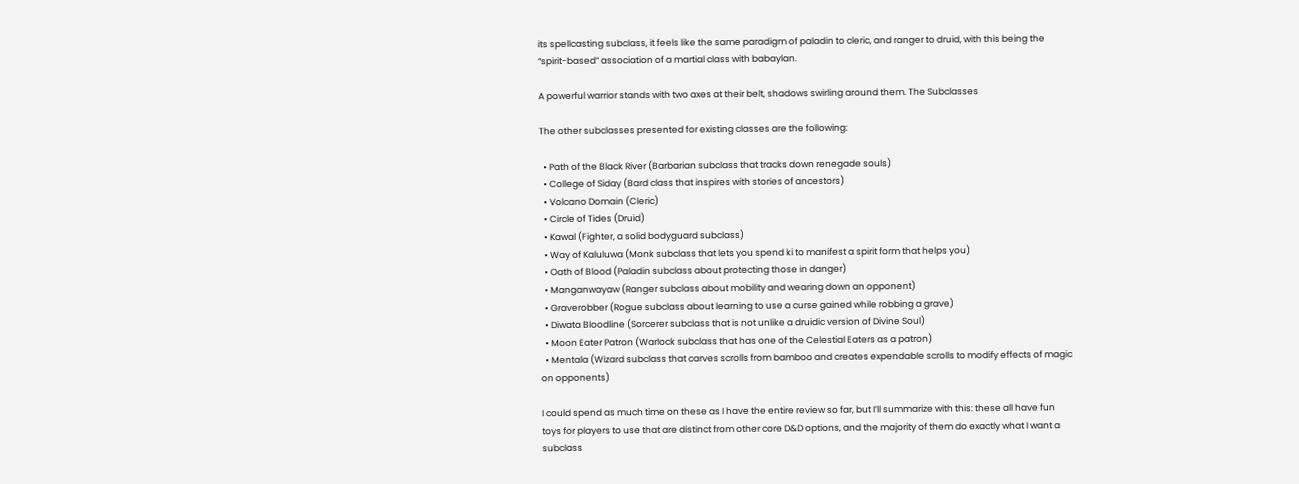its spellcasting subclass, it feels like the same paradigm of paladin to cleric, and ranger to druid, with this being the “spirit-based” association of a martial class with babaylan.

A powerful warrior stands with two axes at their belt, shadows swirling around them. The Subclasses

The other subclasses presented for existing classes are the following:

  • Path of the Black River (Barbarian subclass that tracks down renegade souls)
  • College of Siday (Bard class that inspires with stories of ancestors)
  • Volcano Domain (Cleric)
  • Circle of Tides (Druid)
  • Kawal (Fighter, a solid bodyguard subclass)
  • Way of Kaluluwa (Monk subclass that lets you spend ki to manifest a spirit form that helps you)
  • Oath of Blood (Paladin subclass about protecting those in danger)
  • Manganwayaw (Ranger subclass about mobility and wearing down an opponent)
  • Graverobber (Rogue subclass about learning to use a curse gained while robbing a grave)
  • Diwata Bloodline (Sorcerer subclass that is not unlike a druidic version of Divine Soul)
  • Moon Eater Patron (Warlock subclass that has one of the Celestial Eaters as a patron)
  • Mentala (Wizard subclass that carves scrolls from bamboo and creates expendable scrolls to modify effects of magic on opponents)

I could spend as much time on these as I have the entire review so far, but I’ll summarize with this: these all have fun toys for players to use that are distinct from other core D&D options, and the majority of them do exactly what I want a subclass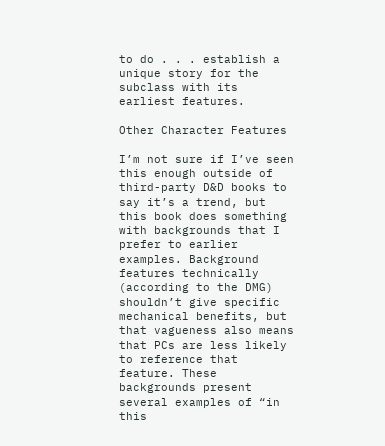to do . . . establish a unique story for the subclass with its earliest features.

Other Character Features

I’m not sure if I’ve seen this enough outside of third-party D&D books to say it’s a trend, but this book does something with backgrounds that I prefer to earlier examples. Background features technically (according to the DMG) shouldn’t give specific mechanical benefits, but that vagueness also means that PCs are less likely to reference that feature. These backgrounds present several examples of “in this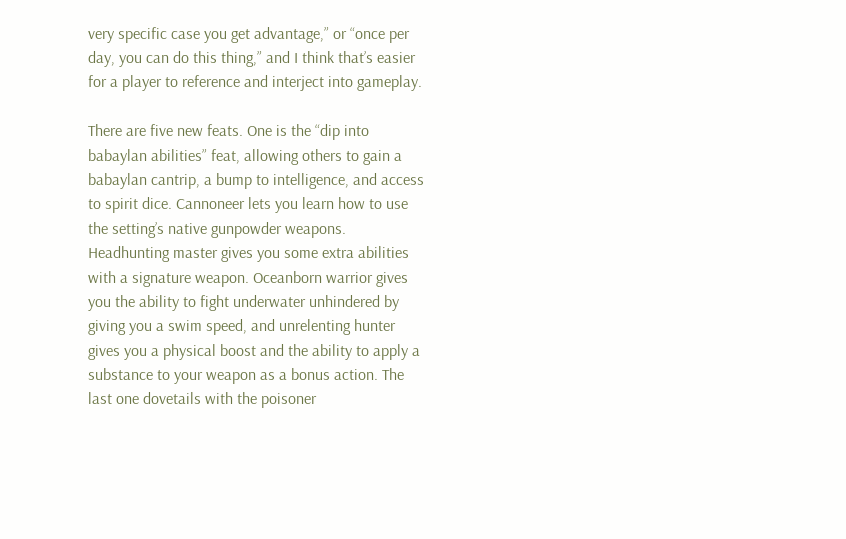very specific case you get advantage,” or “once per day, you can do this thing,” and I think that’s easier for a player to reference and interject into gameplay.

There are five new feats. One is the “dip into babaylan abilities” feat, allowing others to gain a babaylan cantrip, a bump to intelligence, and access to spirit dice. Cannoneer lets you learn how to use the setting’s native gunpowder weapons. Headhunting master gives you some extra abilities with a signature weapon. Oceanborn warrior gives you the ability to fight underwater unhindered by giving you a swim speed, and unrelenting hunter gives you a physical boost and the ability to apply a substance to your weapon as a bonus action. The last one dovetails with the poisoner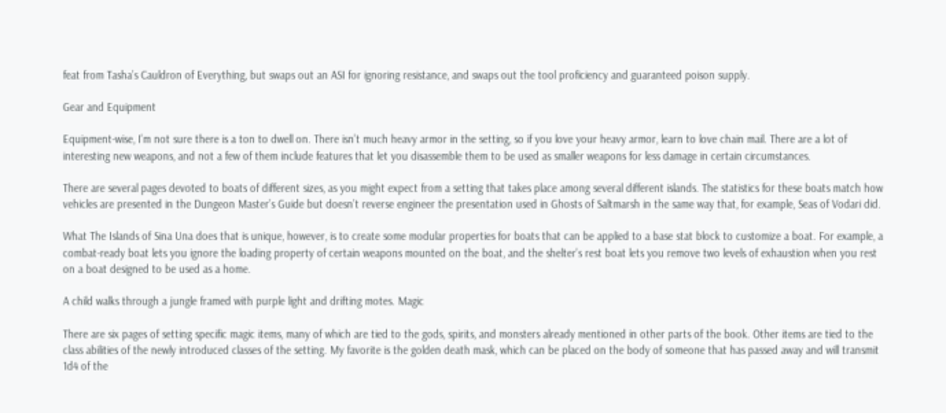feat from Tasha’s Cauldron of Everything, but swaps out an ASI for ignoring resistance, and swaps out the tool proficiency and guaranteed poison supply.

Gear and Equipment

Equipment-wise, I’m not sure there is a ton to dwell on. There isn’t much heavy armor in the setting, so if you love your heavy armor, learn to love chain mail. There are a lot of interesting new weapons, and not a few of them include features that let you disassemble them to be used as smaller weapons for less damage in certain circumstances.

There are several pages devoted to boats of different sizes, as you might expect from a setting that takes place among several different islands. The statistics for these boats match how vehicles are presented in the Dungeon Master’s Guide but doesn’t reverse engineer the presentation used in Ghosts of Saltmarsh in the same way that, for example, Seas of Vodari did.

What The Islands of Sina Una does that is unique, however, is to create some modular properties for boats that can be applied to a base stat block to customize a boat. For example, a combat-ready boat lets you ignore the loading property of certain weapons mounted on the boat, and the shelter’s rest boat lets you remove two levels of exhaustion when you rest on a boat designed to be used as a home.

A child walks through a jungle framed with purple light and drifting motes. Magic

There are six pages of setting specific magic items, many of which are tied to the gods, spirits, and monsters already mentioned in other parts of the book. Other items are tied to the class abilities of the newly introduced classes of the setting. My favorite is the golden death mask, which can be placed on the body of someone that has passed away and will transmit 1d4 of the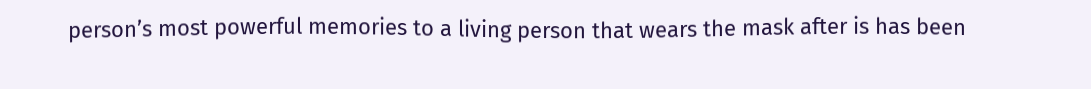person’s most powerful memories to a living person that wears the mask after is has been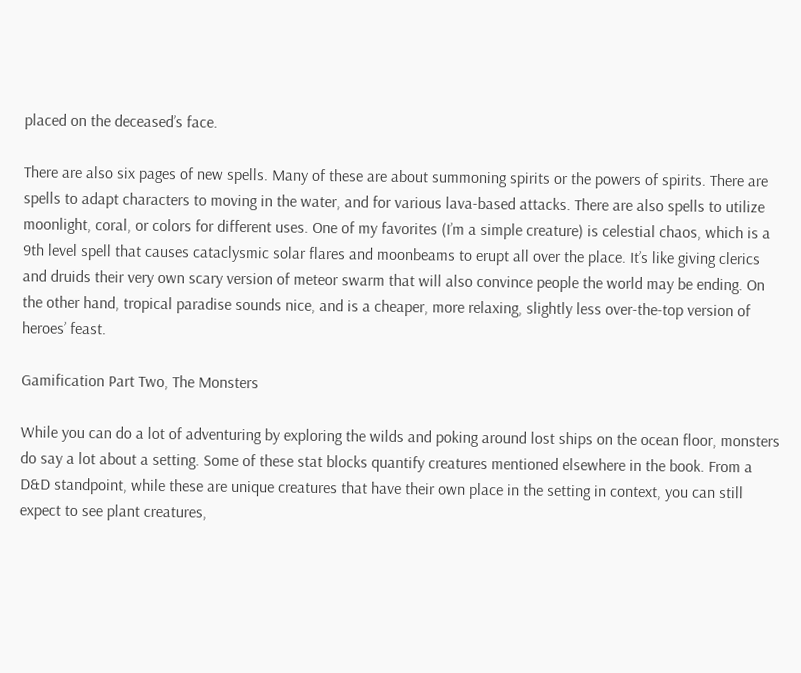placed on the deceased’s face.

There are also six pages of new spells. Many of these are about summoning spirits or the powers of spirits. There are spells to adapt characters to moving in the water, and for various lava-based attacks. There are also spells to utilize moonlight, coral, or colors for different uses. One of my favorites (I’m a simple creature) is celestial chaos, which is a 9th level spell that causes cataclysmic solar flares and moonbeams to erupt all over the place. It’s like giving clerics and druids their very own scary version of meteor swarm that will also convince people the world may be ending. On the other hand, tropical paradise sounds nice, and is a cheaper, more relaxing, slightly less over-the-top version of heroes’ feast.

Gamification Part Two, The Monsters

While you can do a lot of adventuring by exploring the wilds and poking around lost ships on the ocean floor, monsters do say a lot about a setting. Some of these stat blocks quantify creatures mentioned elsewhere in the book. From a D&D standpoint, while these are unique creatures that have their own place in the setting in context, you can still expect to see plant creatures,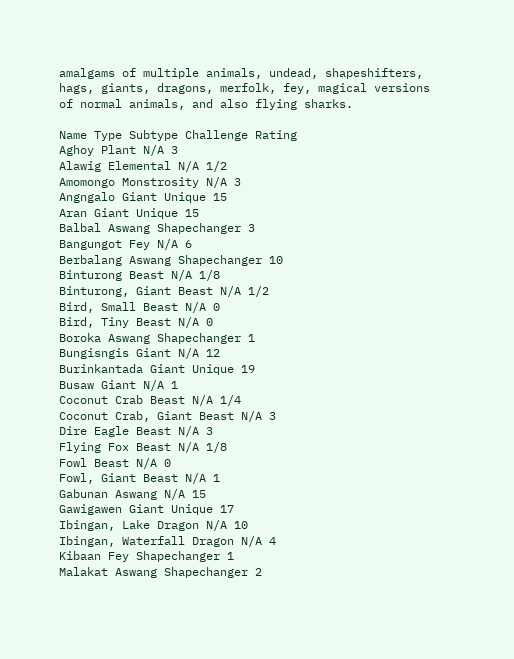amalgams of multiple animals, undead, shapeshifters, hags, giants, dragons, merfolk, fey, magical versions of normal animals, and also flying sharks.

Name Type Subtype Challenge Rating
Aghoy Plant N/A 3
Alawig Elemental N/A 1/2
Amomongo Monstrosity N/A 3
Angngalo Giant Unique 15
Aran Giant Unique 15
Balbal Aswang Shapechanger 3
Bangungot Fey N/A 6
Berbalang Aswang Shapechanger 10
Binturong Beast N/A 1/8
Binturong, Giant Beast N/A 1/2
Bird, Small Beast N/A 0
Bird, Tiny Beast N/A 0
Boroka Aswang Shapechanger 1
Bungisngis Giant N/A 12
Burinkantada Giant Unique 19
Busaw Giant N/A 1
Coconut Crab Beast N/A 1/4
Coconut Crab, Giant Beast N/A 3
Dire Eagle Beast N/A 3
Flying Fox Beast N/A 1/8
Fowl Beast N/A 0
Fowl, Giant Beast N/A 1
Gabunan Aswang N/A 15
Gawigawen Giant Unique 17
Ibingan, Lake Dragon N/A 10
Ibingan, Waterfall Dragon N/A 4
Kibaan Fey Shapechanger 1
Malakat Aswang Shapechanger 2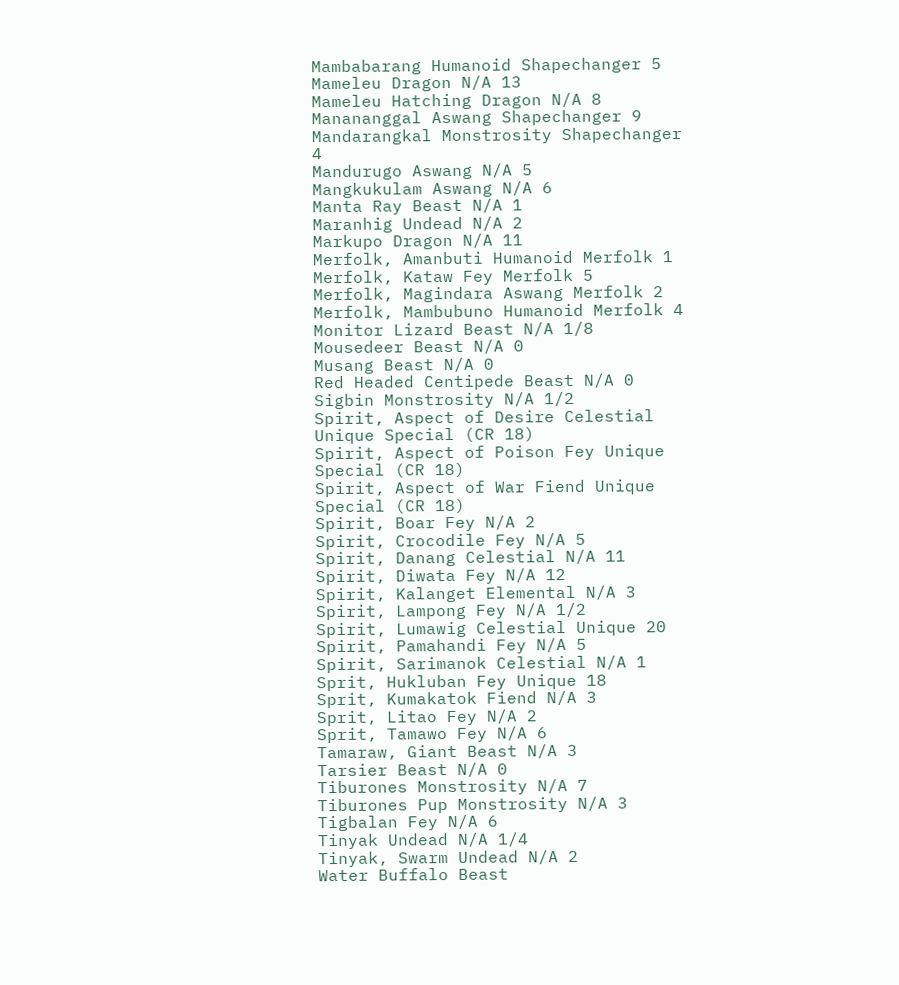Mambabarang Humanoid Shapechanger 5
Mameleu Dragon N/A 13
Mameleu Hatching Dragon N/A 8
Manananggal Aswang Shapechanger 9
Mandarangkal Monstrosity Shapechanger 4
Mandurugo Aswang N/A 5
Mangkukulam Aswang N/A 6
Manta Ray Beast N/A 1
Maranhig Undead N/A 2
Markupo Dragon N/A 11
Merfolk, Amanbuti Humanoid Merfolk 1
Merfolk, Kataw Fey Merfolk 5
Merfolk, Magindara Aswang Merfolk 2
Merfolk, Mambubuno Humanoid Merfolk 4
Monitor Lizard Beast N/A 1/8
Mousedeer Beast N/A 0
Musang Beast N/A 0
Red Headed Centipede Beast N/A 0
Sigbin Monstrosity N/A 1/2
Spirit, Aspect of Desire Celestial Unique Special (CR 18)
Spirit, Aspect of Poison Fey Unique Special (CR 18)
Spirit, Aspect of War Fiend Unique Special (CR 18)
Spirit, Boar Fey N/A 2
Spirit, Crocodile Fey N/A 5
Spirit, Danang Celestial N/A 11
Spirit, Diwata Fey N/A 12
Spirit, Kalanget Elemental N/A 3
Spirit, Lampong Fey N/A 1/2
Spirit, Lumawig Celestial Unique 20
Spirit, Pamahandi Fey N/A 5
Spirit, Sarimanok Celestial N/A 1
Sprit, Hukluban Fey Unique 18
Sprit, Kumakatok Fiend N/A 3
Sprit, Litao Fey N/A 2
Sprit, Tamawo Fey N/A 6
Tamaraw, Giant Beast N/A 3
Tarsier Beast N/A 0
Tiburones Monstrosity N/A 7
Tiburones Pup Monstrosity N/A 3
Tigbalan Fey N/A 6
Tinyak Undead N/A 1/4
Tinyak, Swarm Undead N/A 2
Water Buffalo Beast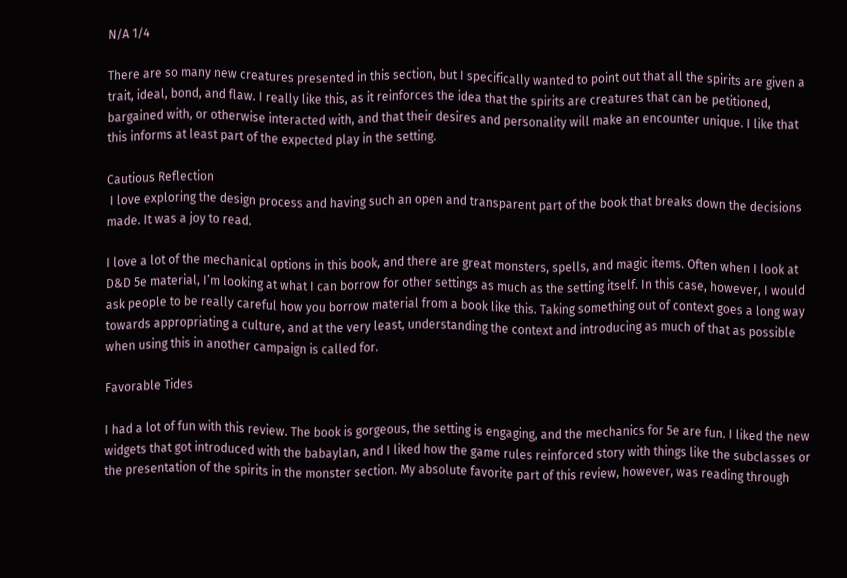N/A 1/4

There are so many new creatures presented in this section, but I specifically wanted to point out that all the spirits are given a trait, ideal, bond, and flaw. I really like this, as it reinforces the idea that the spirits are creatures that can be petitioned, bargained with, or otherwise interacted with, and that their desires and personality will make an encounter unique. I like that this informs at least part of the expected play in the setting.

Cautious Reflection
 I love exploring the design process and having such an open and transparent part of the book that breaks down the decisions made. It was a joy to read.

I love a lot of the mechanical options in this book, and there are great monsters, spells, and magic items. Often when I look at D&D 5e material, I’m looking at what I can borrow for other settings as much as the setting itself. In this case, however, I would ask people to be really careful how you borrow material from a book like this. Taking something out of context goes a long way towards appropriating a culture, and at the very least, understanding the context and introducing as much of that as possible when using this in another campaign is called for.

Favorable Tides

I had a lot of fun with this review. The book is gorgeous, the setting is engaging, and the mechanics for 5e are fun. I liked the new widgets that got introduced with the babaylan, and I liked how the game rules reinforced story with things like the subclasses or the presentation of the spirits in the monster section. My absolute favorite part of this review, however, was reading through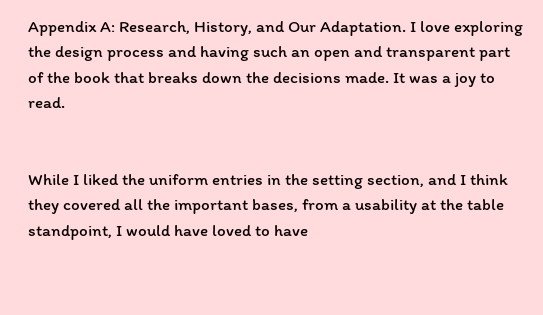Appendix A: Research, History, and Our Adaptation. I love exploring the design process and having such an open and transparent part of the book that breaks down the decisions made. It was a joy to read.


While I liked the uniform entries in the setting section, and I think they covered all the important bases, from a usability at the table standpoint, I would have loved to have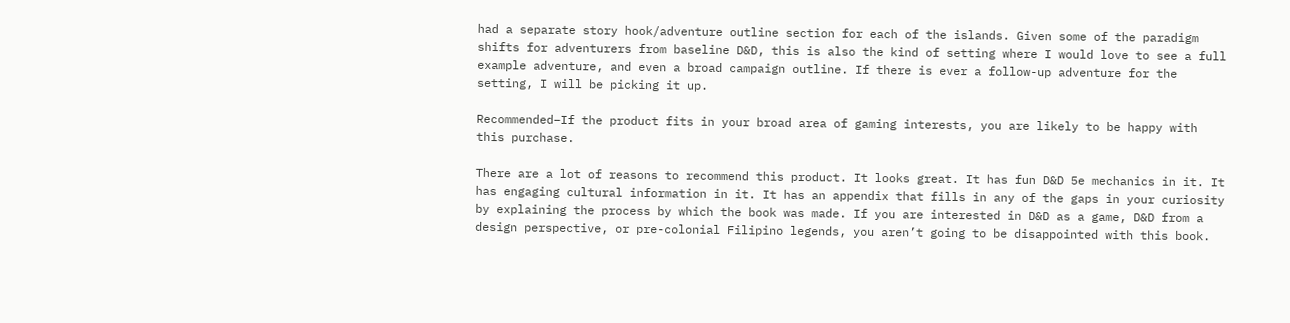had a separate story hook/adventure outline section for each of the islands. Given some of the paradigm shifts for adventurers from baseline D&D, this is also the kind of setting where I would love to see a full example adventure, and even a broad campaign outline. If there is ever a follow-up adventure for the setting, I will be picking it up.

Recommended–If the product fits in your broad area of gaming interests, you are likely to be happy with this purchase.

There are a lot of reasons to recommend this product. It looks great. It has fun D&D 5e mechanics in it. It has engaging cultural information in it. It has an appendix that fills in any of the gaps in your curiosity by explaining the process by which the book was made. If you are interested in D&D as a game, D&D from a design perspective, or pre-colonial Filipino legends, you aren’t going to be disappointed with this book.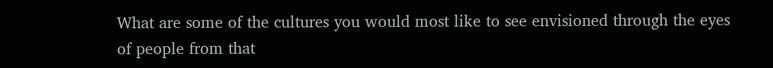What are some of the cultures you would most like to see envisioned through the eyes of people from that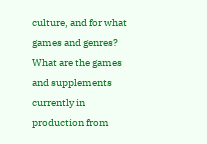culture, and for what games and genres? What are the games and supplements currently in production from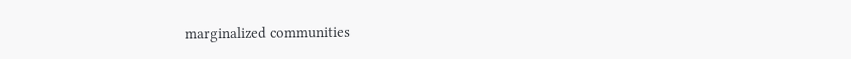marginalized communities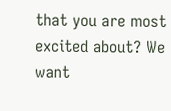that you are most excited about? We want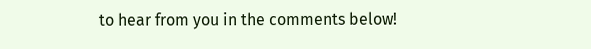to hear from you in the comments below!